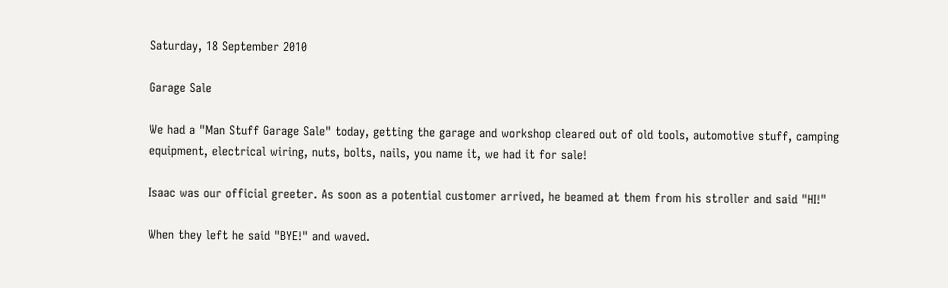Saturday, 18 September 2010

Garage Sale

We had a "Man Stuff Garage Sale" today, getting the garage and workshop cleared out of old tools, automotive stuff, camping equipment, electrical wiring, nuts, bolts, nails, you name it, we had it for sale!

Isaac was our official greeter. As soon as a potential customer arrived, he beamed at them from his stroller and said "HI!"

When they left he said "BYE!" and waved.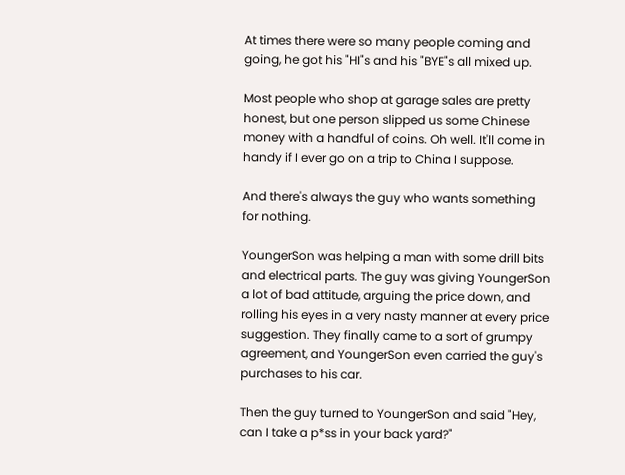At times there were so many people coming and going, he got his "HI"s and his "BYE"s all mixed up.

Most people who shop at garage sales are pretty honest, but one person slipped us some Chinese money with a handful of coins. Oh well. It'll come in handy if I ever go on a trip to China I suppose.

And there's always the guy who wants something for nothing.

YoungerSon was helping a man with some drill bits and electrical parts. The guy was giving YoungerSon a lot of bad attitude, arguing the price down, and rolling his eyes in a very nasty manner at every price suggestion. They finally came to a sort of grumpy agreement, and YoungerSon even carried the guy's purchases to his car.

Then the guy turned to YoungerSon and said "Hey, can I take a p*ss in your back yard?"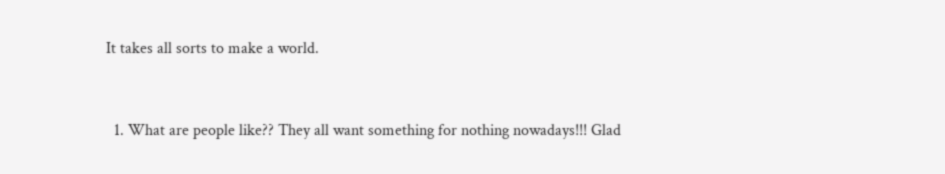It takes all sorts to make a world.


  1. What are people like?? They all want something for nothing nowadays!!! Glad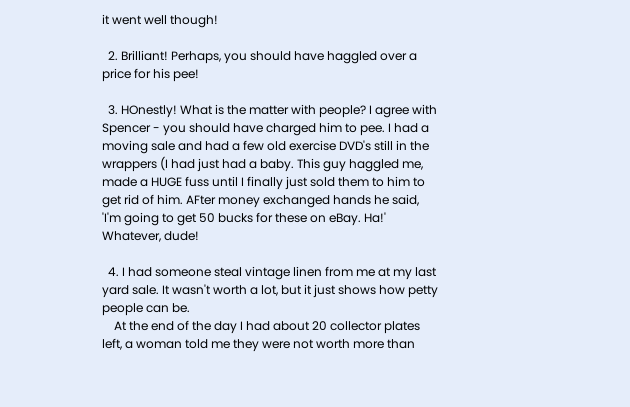it went well though!

  2. Brilliant! Perhaps, you should have haggled over a price for his pee!

  3. HOnestly! What is the matter with people? I agree with Spencer - you should have charged him to pee. I had a moving sale and had a few old exercise DVD's still in the wrappers (I had just had a baby. This guy haggled me, made a HUGE fuss until I finally just sold them to him to get rid of him. AFter money exchanged hands he said, 'I'm going to get 50 bucks for these on eBay. Ha!' Whatever, dude!

  4. I had someone steal vintage linen from me at my last yard sale. It wasn't worth a lot, but it just shows how petty people can be.
    At the end of the day I had about 20 collector plates left, a woman told me they were not worth more than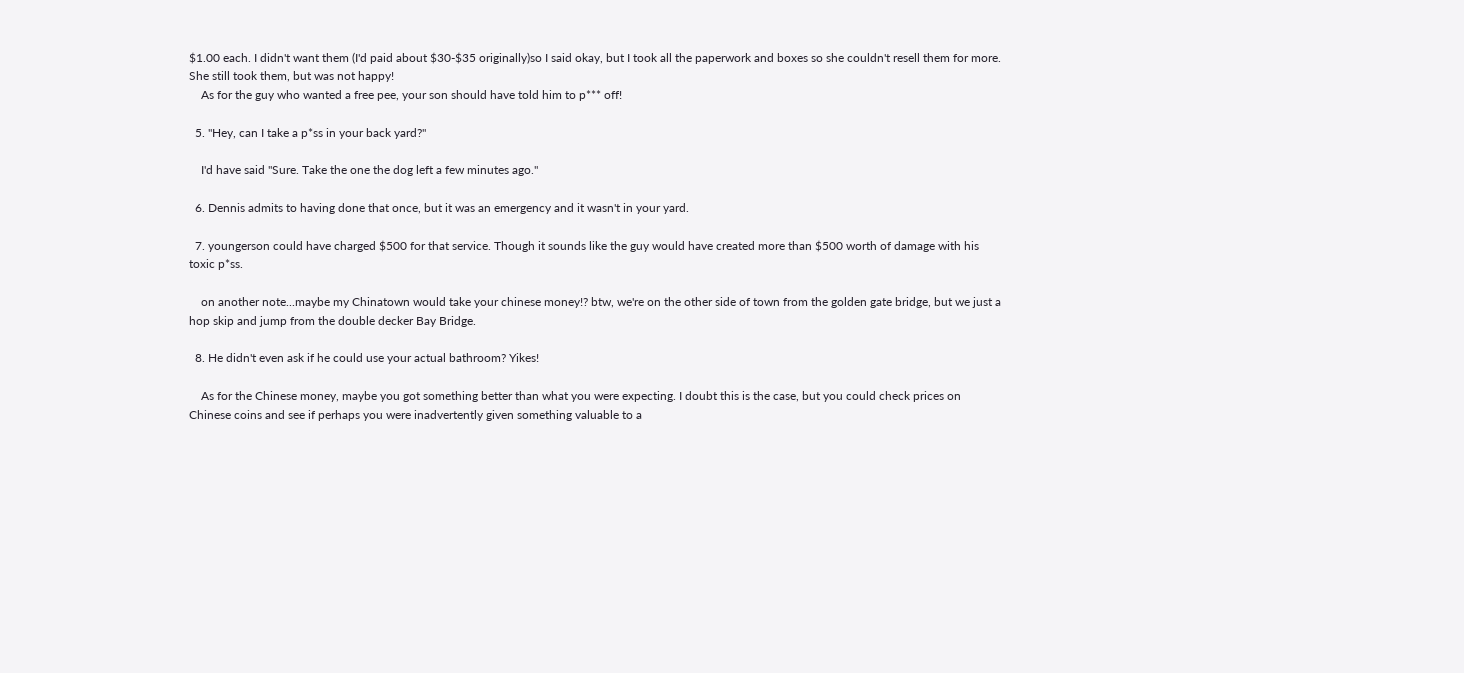$1.00 each. I didn't want them (I'd paid about $30-$35 originally)so I said okay, but I took all the paperwork and boxes so she couldn't resell them for more. She still took them, but was not happy!
    As for the guy who wanted a free pee, your son should have told him to p*** off!

  5. "Hey, can I take a p*ss in your back yard?"

    I'd have said "Sure. Take the one the dog left a few minutes ago."

  6. Dennis admits to having done that once, but it was an emergency and it wasn't in your yard.

  7. youngerson could have charged $500 for that service. Though it sounds like the guy would have created more than $500 worth of damage with his toxic p*ss.

    on another note...maybe my Chinatown would take your chinese money!? btw, we're on the other side of town from the golden gate bridge, but we just a hop skip and jump from the double decker Bay Bridge.

  8. He didn't even ask if he could use your actual bathroom? Yikes!

    As for the Chinese money, maybe you got something better than what you were expecting. I doubt this is the case, but you could check prices on Chinese coins and see if perhaps you were inadvertently given something valuable to a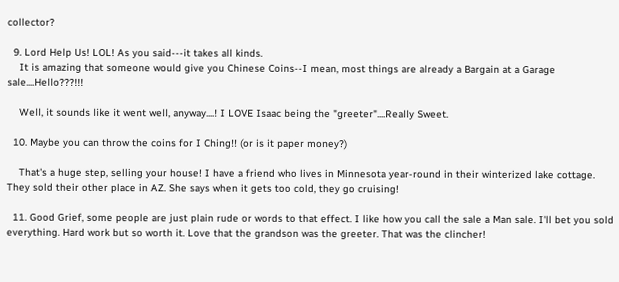collector?

  9. Lord Help Us! LOL! As you said---it takes all kinds.
    It is amazing that someone would give you Chinese Coins--I mean, most things are already a Bargain at a Garage sale....Hello???!!!

    Well, it sounds like it went well, anyway....! I LOVE Isaac being the "greeter"....Really Sweet.

  10. Maybe you can throw the coins for I Ching!! (or is it paper money?)

    That's a huge step, selling your house! I have a friend who lives in Minnesota year-round in their winterized lake cottage. They sold their other place in AZ. She says when it gets too cold, they go cruising!

  11. Good Grief, some people are just plain rude or words to that effect. I like how you call the sale a Man sale. I'll bet you sold everything. Hard work but so worth it. Love that the grandson was the greeter. That was the clincher!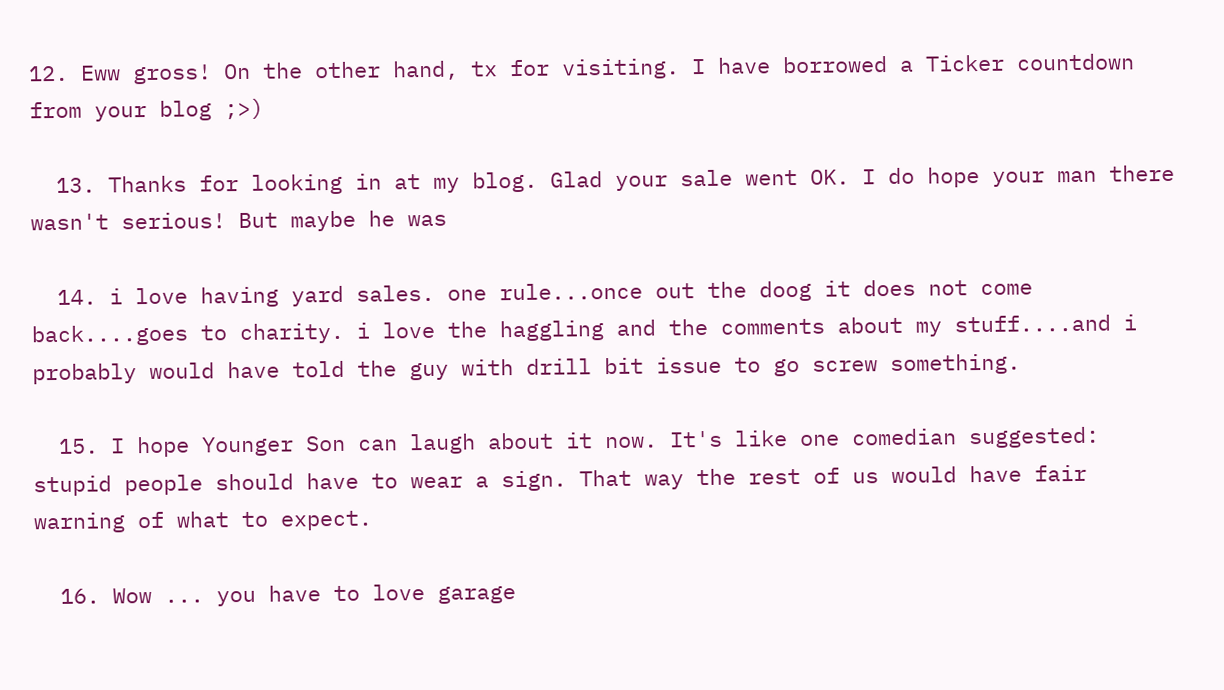12. Eww gross! On the other hand, tx for visiting. I have borrowed a Ticker countdown from your blog ;>)

  13. Thanks for looking in at my blog. Glad your sale went OK. I do hope your man there wasn't serious! But maybe he was

  14. i love having yard sales. one rule...once out the doog it does not come back....goes to charity. i love the haggling and the comments about my stuff....and i probably would have told the guy with drill bit issue to go screw something.

  15. I hope Younger Son can laugh about it now. It's like one comedian suggested: stupid people should have to wear a sign. That way the rest of us would have fair warning of what to expect.

  16. Wow ... you have to love garage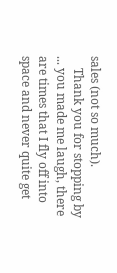sales (not so much).
    Thank you for stopping by ... you made me laugh, there are times that I fly off into space and never quite get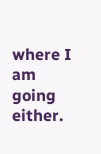where I am going either.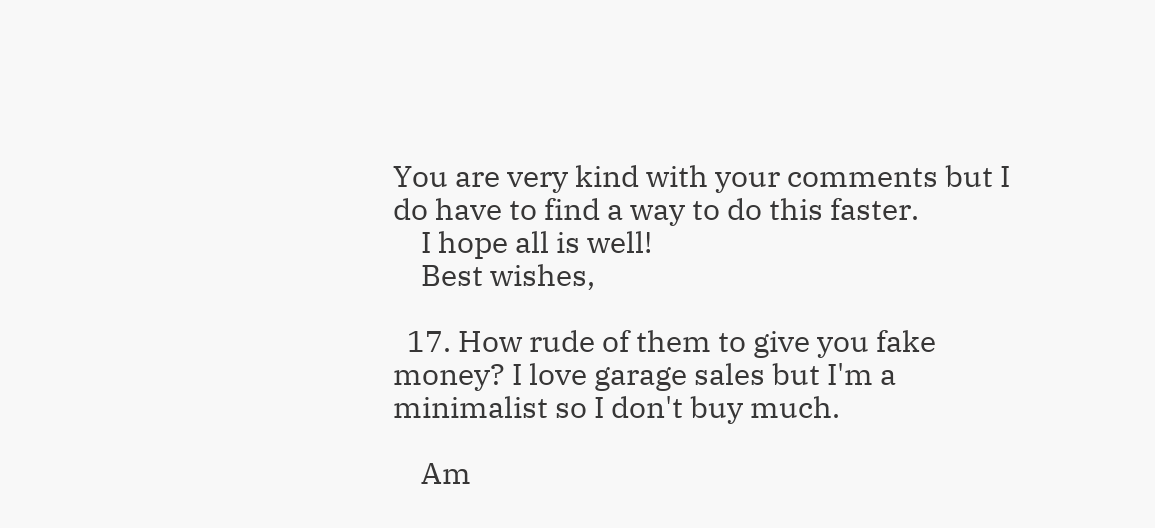You are very kind with your comments but I do have to find a way to do this faster.
    I hope all is well!
    Best wishes,

  17. How rude of them to give you fake money? I love garage sales but I'm a minimalist so I don't buy much.

    Am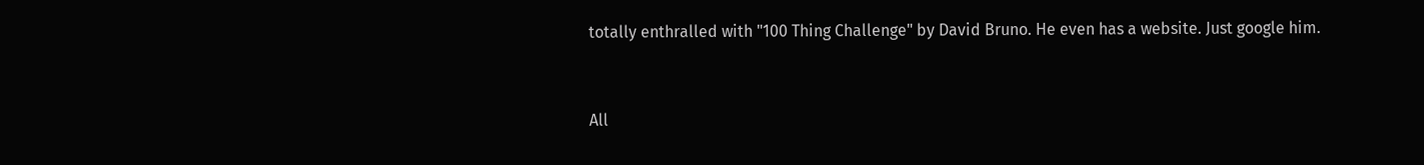totally enthralled with "100 Thing Challenge" by David Bruno. He even has a website. Just google him.


All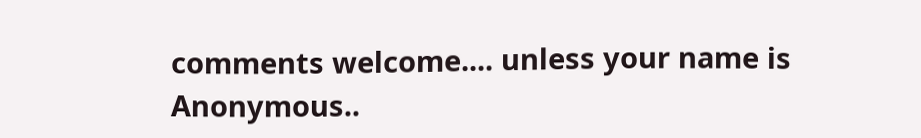comments welcome.... unless your name is Anonymous..